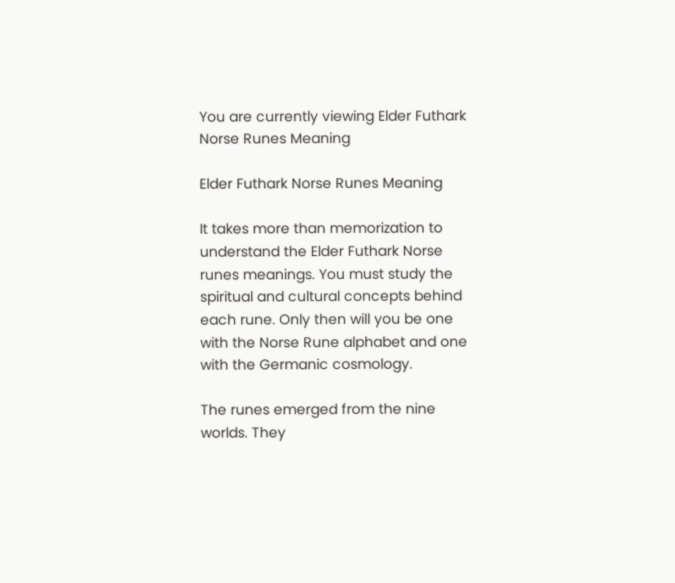You are currently viewing Elder Futhark Norse Runes Meaning

Elder Futhark Norse Runes Meaning

It takes more than memorization to understand the Elder Futhark Norse runes meanings. You must study the spiritual and cultural concepts behind each rune. Only then will you be one with the Norse Rune alphabet and one with the Germanic cosmology.

The runes emerged from the nine worlds. They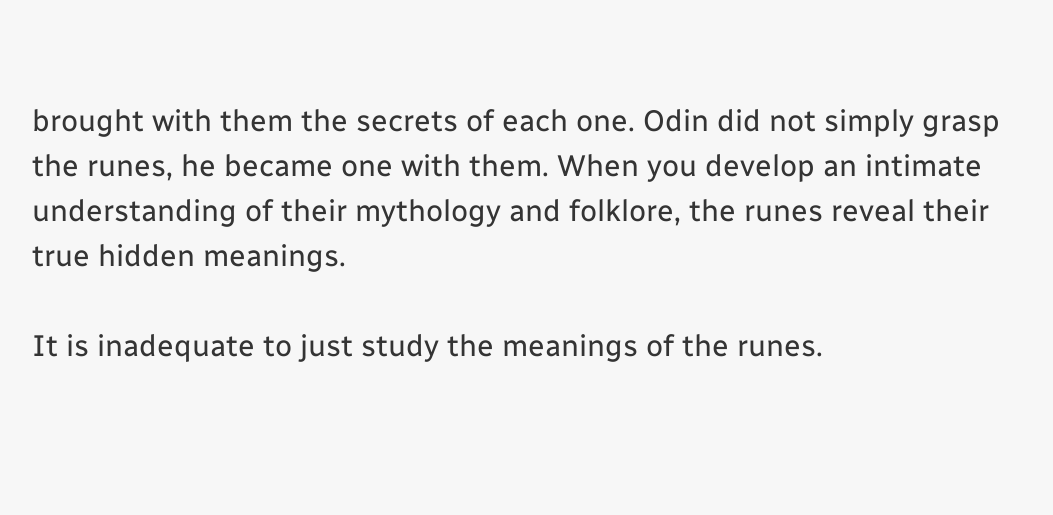brought with them the secrets of each one. Odin did not simply grasp the runes, he became one with them. When you develop an intimate understanding of their mythology and folklore, the runes reveal their true hidden meanings.

It is inadequate to just study the meanings of the runes.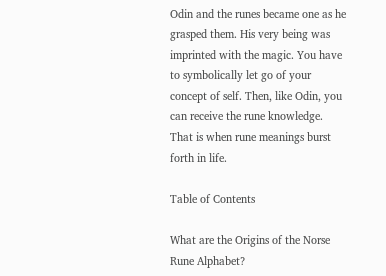Odin and the runes became one as he grasped them. His very being was imprinted with the magic. You have to symbolically let go of your concept of self. Then, like Odin, you can receive the rune knowledge. That is when rune meanings burst forth in life.

Table of Contents

What are the Origins of the Norse Rune Alphabet?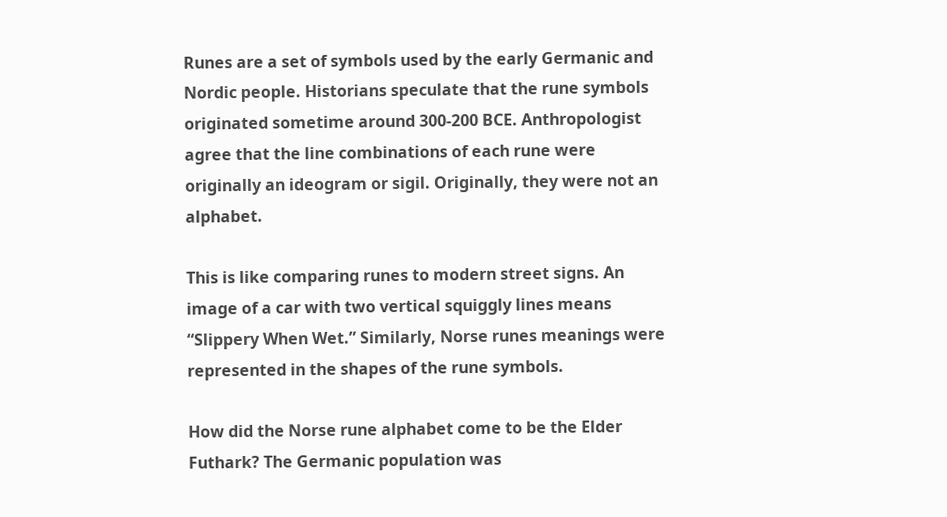Runes are a set of symbols used by the early Germanic and Nordic people. Historians speculate that the rune symbols originated sometime around 300-200 BCE. Anthropologist agree that the line combinations of each rune were originally an ideogram or sigil. Originally, they were not an alphabet.

This is like comparing runes to modern street signs. An image of a car with two vertical squiggly lines means “Slippery When Wet.” Similarly, Norse runes meanings were represented in the shapes of the rune symbols.

How did the Norse rune alphabet come to be the Elder Futhark? The Germanic population was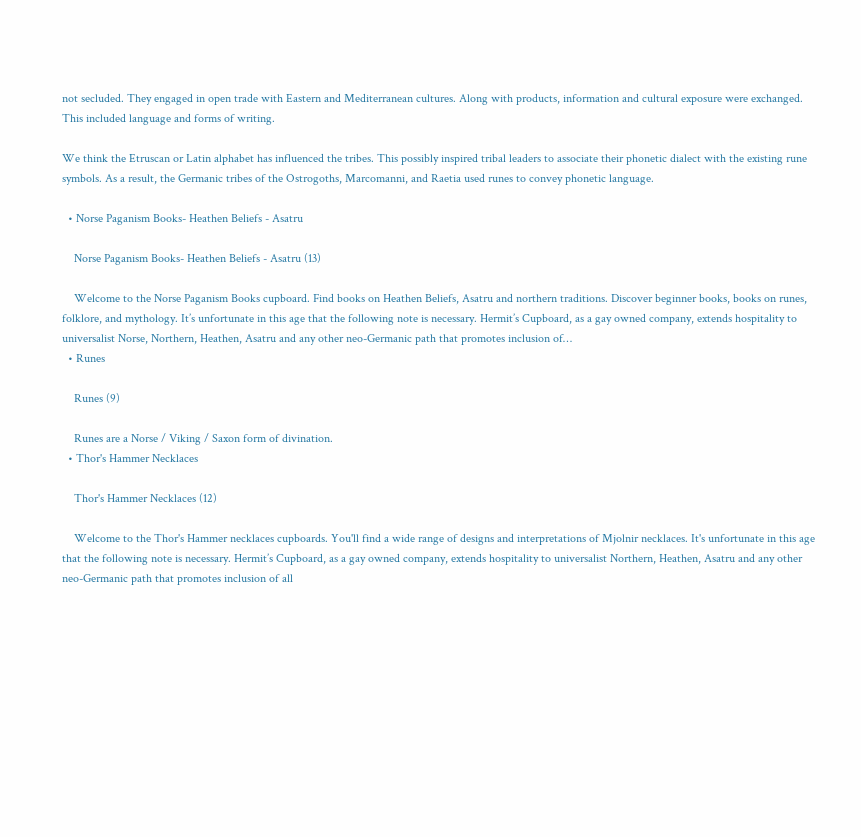not secluded. They engaged in open trade with Eastern and Mediterranean cultures. Along with products, information and cultural exposure were exchanged. This included language and forms of writing.

We think the Etruscan or Latin alphabet has influenced the tribes. This possibly inspired tribal leaders to associate their phonetic dialect with the existing rune symbols. As a result, the Germanic tribes of the Ostrogoths, Marcomanni, and Raetia used runes to convey phonetic language.

  • Norse Paganism Books- Heathen Beliefs - Asatru

    Norse Paganism Books- Heathen Beliefs - Asatru (13)

    Welcome to the Norse Paganism Books cupboard. Find books on Heathen Beliefs, Asatru and northern traditions. Discover beginner books, books on runes, folklore, and mythology. It’s unfortunate in this age that the following note is necessary. Hermit’s Cupboard, as a gay owned company, extends hospitality to universalist Norse, Northern, Heathen, Asatru and any other neo-Germanic path that promotes inclusion of…
  • Runes

    Runes (9)

    Runes are a Norse / Viking / Saxon form of divination.
  • Thor's Hammer Necklaces

    Thor's Hammer Necklaces (12)

    Welcome to the Thor's Hammer necklaces cupboards. You'll find a wide range of designs and interpretations of Mjolnir necklaces. It's unfortunate in this age that the following note is necessary. Hermit’s Cupboard, as a gay owned company, extends hospitality to universalist Northern, Heathen, Asatru and any other neo-Germanic path that promotes inclusion of all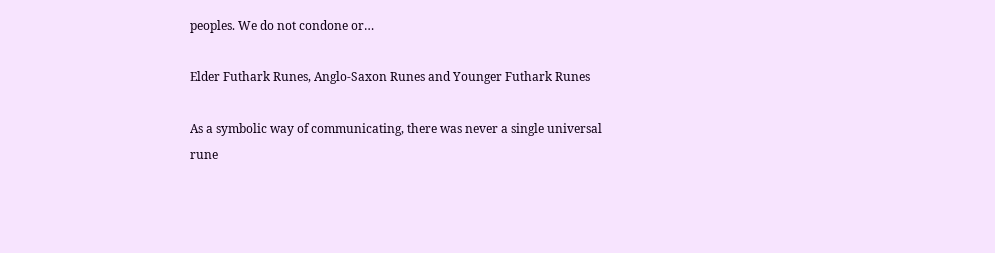peoples. We do not condone or…

Elder Futhark Runes, Anglo-Saxon Runes and Younger Futhark Runes

As a symbolic way of communicating, there was never a single universal rune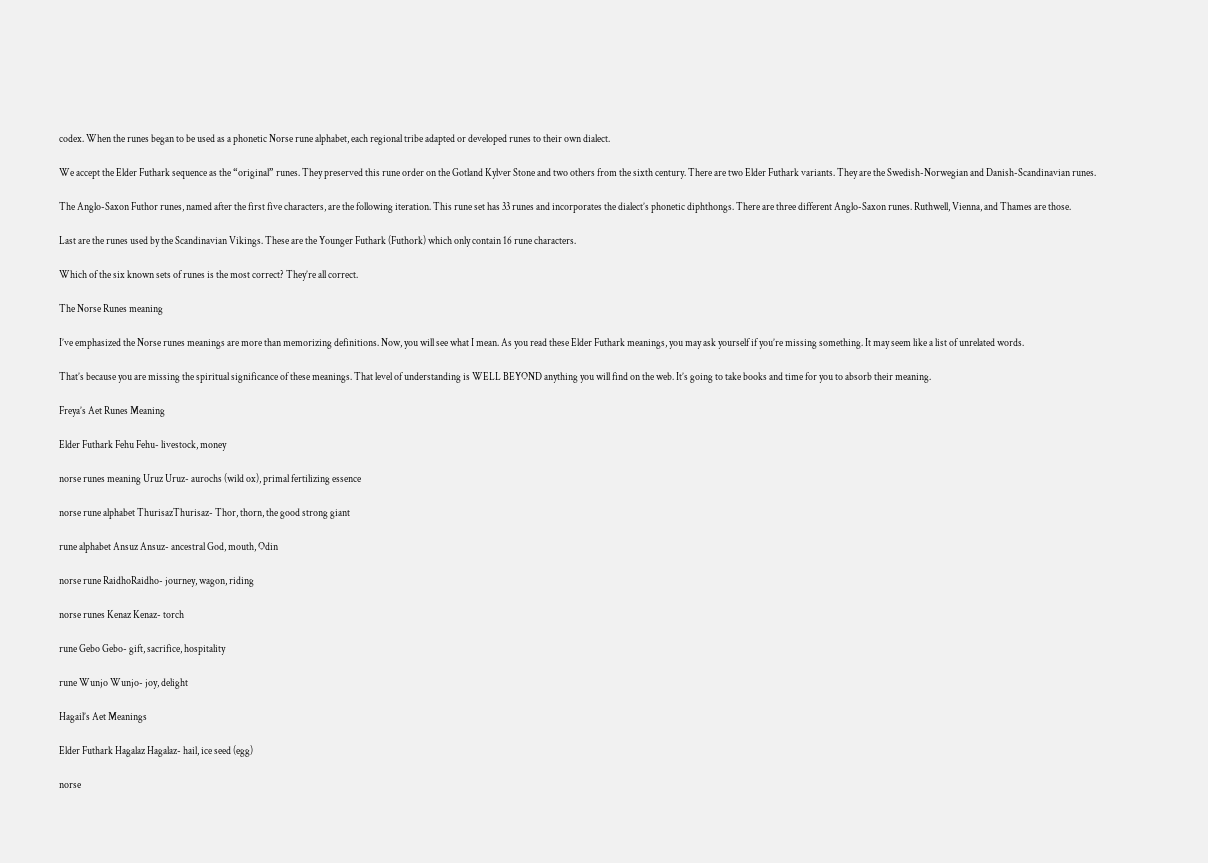codex. When the runes began to be used as a phonetic Norse rune alphabet, each regional tribe adapted or developed runes to their own dialect.

We accept the Elder Futhark sequence as the “original” runes. They preserved this rune order on the Gotland Kylver Stone and two others from the sixth century. There are two Elder Futhark variants. They are the Swedish-Norwegian and Danish-Scandinavian runes.

The Anglo-Saxon Futhor runes, named after the first five characters, are the following iteration. This rune set has 33 runes and incorporates the dialect’s phonetic diphthongs. There are three different Anglo-Saxon runes. Ruthwell, Vienna, and Thames are those.

Last are the runes used by the Scandinavian Vikings. These are the Younger Futhark (Futhork) which only contain 16 rune characters.

Which of the six known sets of runes is the most correct? They’re all correct.

The Norse Runes meaning

I’ve emphasized the Norse runes meanings are more than memorizing definitions. Now, you will see what I mean. As you read these Elder Futhark meanings, you may ask yourself if you’re missing something. It may seem like a list of unrelated words.

That’s because you are missing the spiritual significance of these meanings. That level of understanding is WELL BEYOND anything you will find on the web. It’s going to take books and time for you to absorb their meaning.

Freya’s Aet Runes Meaning

Elder Futhark Fehu Fehu- livestock, money

norse runes meaning Uruz Uruz- aurochs (wild ox), primal fertilizing essence

norse rune alphabet ThurisazThurisaz- Thor, thorn, the good strong giant

rune alphabet Ansuz Ansuz- ancestral God, mouth, Odin

norse rune RaidhoRaidho- journey, wagon, riding

norse runes Kenaz Kenaz- torch

rune Gebo Gebo- gift, sacrifice, hospitality

rune Wunjo Wunjo- joy, delight

Hagail’s Aet Meanings

Elder Futhark Hagalaz Hagalaz- hail, ice seed (egg)

norse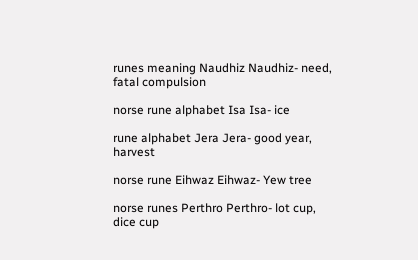runes meaning Naudhiz Naudhiz- need, fatal compulsion

norse rune alphabet Isa Isa- ice

rune alphabet Jera Jera- good year, harvest

norse rune Eihwaz Eihwaz- Yew tree

norse runes Perthro Perthro- lot cup, dice cup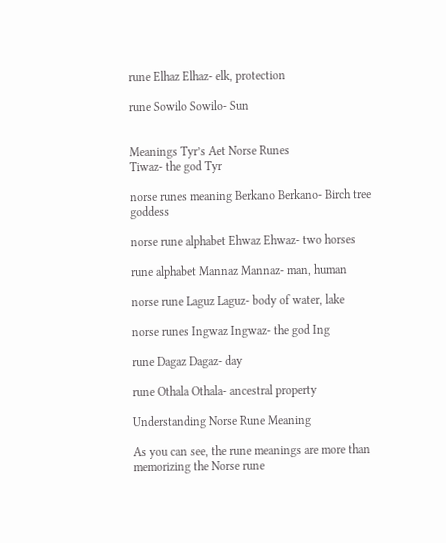rune Elhaz Elhaz- elk, protection

rune Sowilo Sowilo- Sun


Meanings Tyr’s Aet Norse Runes
Tiwaz- the god Tyr

norse runes meaning Berkano Berkano- Birch tree goddess

norse rune alphabet Ehwaz Ehwaz- two horses

rune alphabet Mannaz Mannaz- man, human

norse rune Laguz Laguz- body of water, lake

norse runes Ingwaz Ingwaz- the god Ing

rune Dagaz Dagaz- day

rune Othala Othala- ancestral property

Understanding Norse Rune Meaning

As you can see, the rune meanings are more than memorizing the Norse rune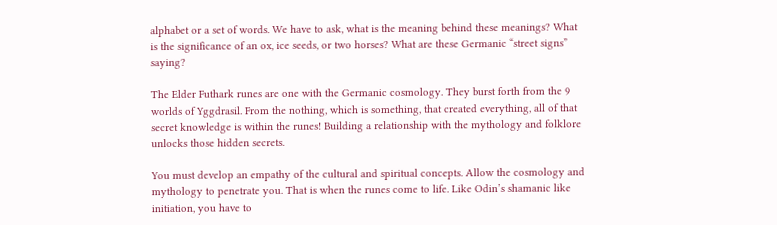alphabet or a set of words. We have to ask, what is the meaning behind these meanings? What is the significance of an ox, ice seeds, or two horses? What are these Germanic “street signs” saying?

The Elder Futhark runes are one with the Germanic cosmology. They burst forth from the 9 worlds of Yggdrasil. From the nothing, which is something, that created everything, all of that secret knowledge is within the runes! Building a relationship with the mythology and folklore unlocks those hidden secrets.

You must develop an empathy of the cultural and spiritual concepts. Allow the cosmology and mythology to penetrate you. That is when the runes come to life. Like Odin’s shamanic like initiation, you have to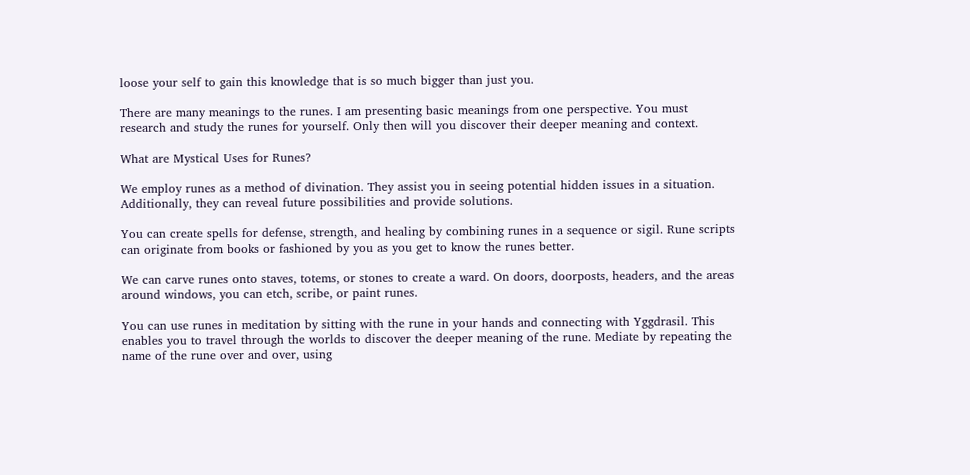loose your self to gain this knowledge that is so much bigger than just you.

There are many meanings to the runes. I am presenting basic meanings from one perspective. You must research and study the runes for yourself. Only then will you discover their deeper meaning and context.

What are Mystical Uses for Runes?

We employ runes as a method of divination. They assist you in seeing potential hidden issues in a situation. Additionally, they can reveal future possibilities and provide solutions.

You can create spells for defense, strength, and healing by combining runes in a sequence or sigil. Rune scripts can originate from books or fashioned by you as you get to know the runes better.

We can carve runes onto staves, totems, or stones to create a ward. On doors, doorposts, headers, and the areas around windows, you can etch, scribe, or paint runes.

You can use runes in meditation by sitting with the rune in your hands and connecting with Yggdrasil. This enables you to travel through the worlds to discover the deeper meaning of the rune. Mediate by repeating the name of the rune over and over, using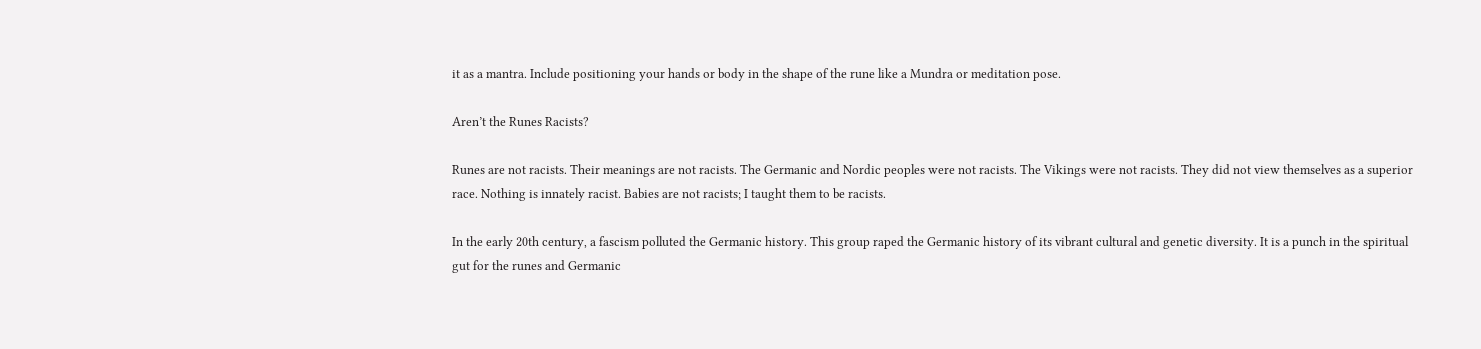it as a mantra. Include positioning your hands or body in the shape of the rune like a Mundra or meditation pose.

Aren’t the Runes Racists?

Runes are not racists. Their meanings are not racists. The Germanic and Nordic peoples were not racists. The Vikings were not racists. They did not view themselves as a superior race. Nothing is innately racist. Babies are not racists; I taught them to be racists.

In the early 20th century, a fascism polluted the Germanic history. This group raped the Germanic history of its vibrant cultural and genetic diversity. It is a punch in the spiritual gut for the runes and Germanic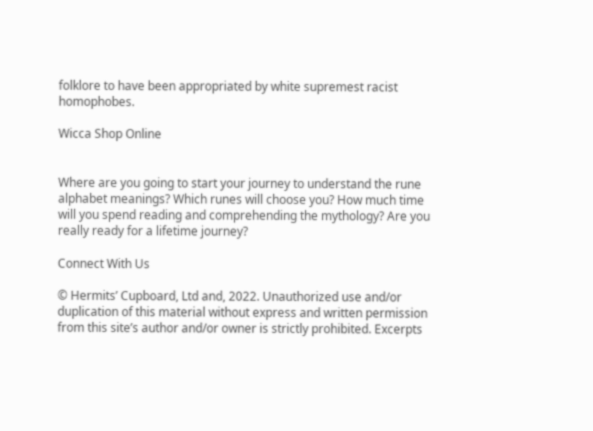folklore to have been appropriated by white supremest racist homophobes.

Wicca Shop Online


Where are you going to start your journey to understand the rune alphabet meanings? Which runes will choose you? How much time will you spend reading and comprehending the mythology? Are you really ready for a lifetime journey?

Connect With Us

© Hermits’ Cupboard, Ltd and, 2022. Unauthorized use and/or duplication of this material without express and written permission from this site’s author and/or owner is strictly prohibited. Excerpts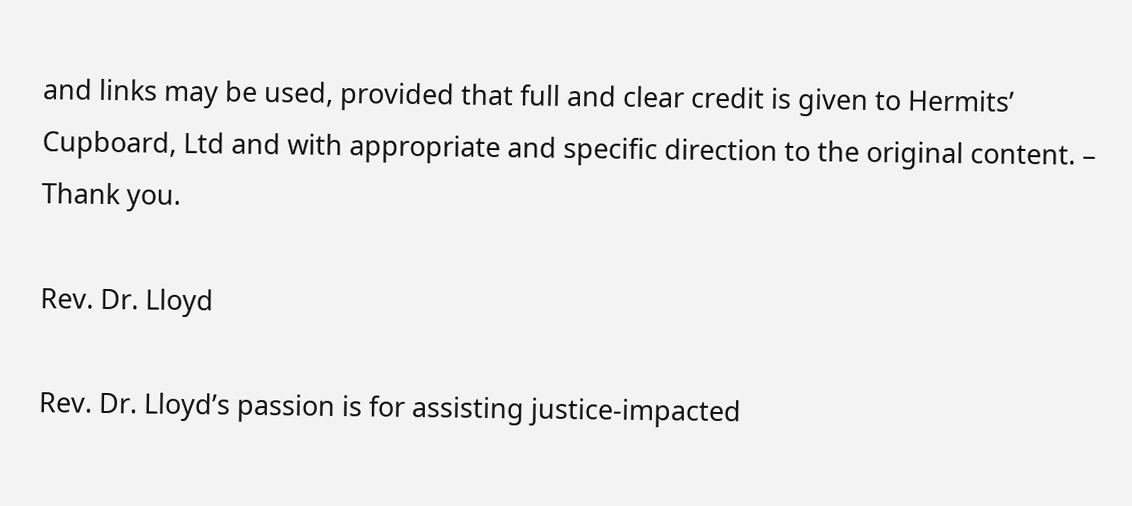and links may be used, provided that full and clear credit is given to Hermits’ Cupboard, Ltd and with appropriate and specific direction to the original content. – Thank you.

Rev. Dr. Lloyd

Rev. Dr. Lloyd’s passion is for assisting justice-impacted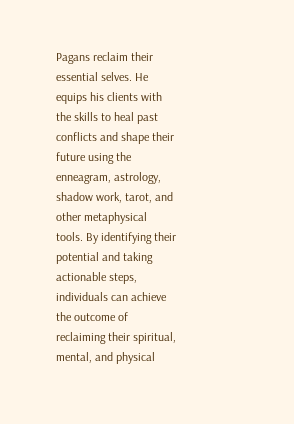Pagans reclaim their essential selves. He equips his clients with the skills to heal past conflicts and shape their future using the enneagram, astrology, shadow work, tarot, and other metaphysical tools. By identifying their potential and taking actionable steps, individuals can achieve the outcome of reclaiming their spiritual, mental, and physical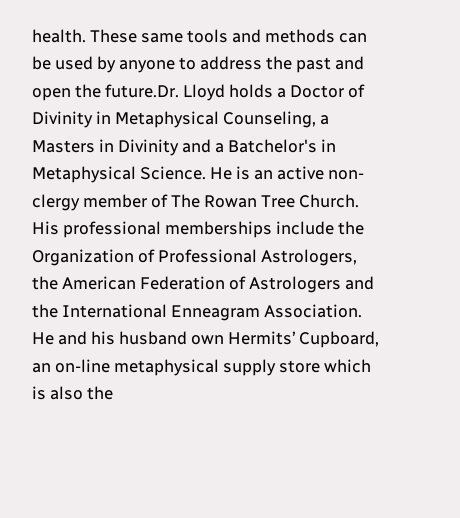health. These same tools and methods can be used by anyone to address the past and open the future.Dr. Lloyd holds a Doctor of Divinity in Metaphysical Counseling, a Masters in Divinity and a Batchelor's in Metaphysical Science. He is an active non-clergy member of The Rowan Tree Church. His professional memberships include the Organization of Professional Astrologers, the American Federation of Astrologers and the International Enneagram Association. He and his husband own Hermits’ Cupboard, an on-line metaphysical supply store which is also the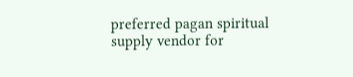preferred pagan spiritual supply vendor for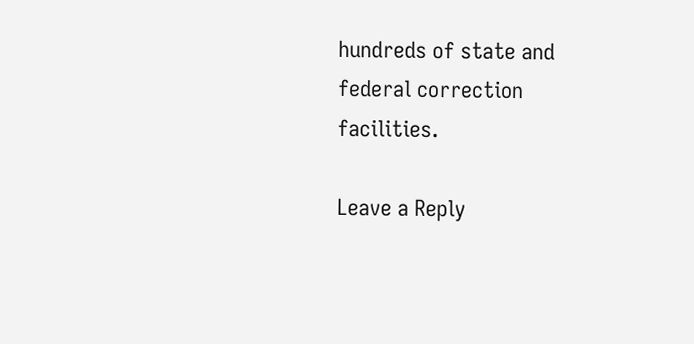hundreds of state and federal correction facilities.

Leave a Reply